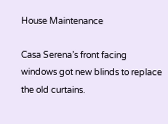House Maintenance

Casa Serena’s front facing windows got new blinds to replace the old curtains.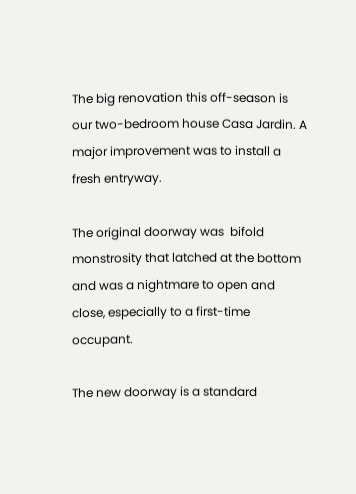The big renovation this off-season is our two-bedroom house Casa Jardin. A major improvement was to install a fresh entryway.

The original doorway was  bifold monstrosity that latched at the bottom and was a nightmare to open and close, especially to a first-time occupant.

The new doorway is a standard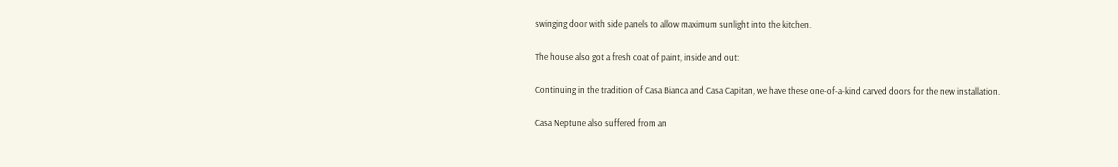swinging door with side panels to allow maximum sunlight into the kitchen.

The house also got a fresh coat of paint, inside and out:

Continuing in the tradition of Casa Bianca and Casa Capitan, we have these one-of-a-kind carved doors for the new installation.

Casa Neptune also suffered from an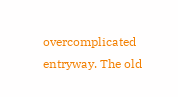overcomplicated entryway. The old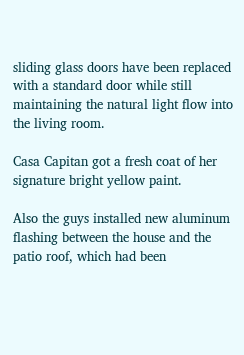sliding glass doors have been replaced with a standard door while still maintaining the natural light flow into the living room.

Casa Capitan got a fresh coat of her signature bright yellow paint.

Also the guys installed new aluminum flashing between the house and the patio roof, which had been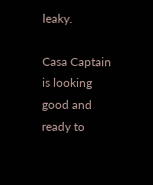leaky.

Casa Captain is looking good and ready to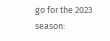go for the 2023 season: